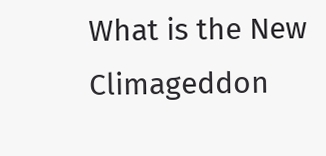What is the New Climageddon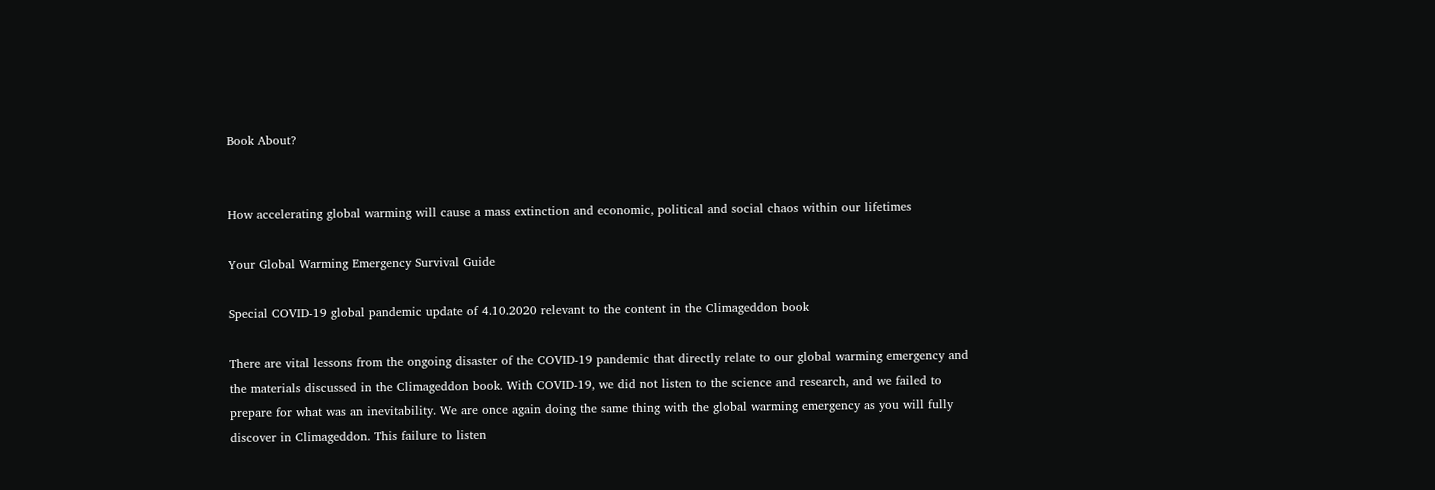Book About?


How accelerating global warming will cause a mass extinction and economic, political and social chaos within our lifetimes

Your Global Warming Emergency Survival Guide

Special COVID-19 global pandemic update of 4.10.2020 relevant to the content in the Climageddon book

There are vital lessons from the ongoing disaster of the COVID-19 pandemic that directly relate to our global warming emergency and the materials discussed in the Climageddon book. With COVID-19, we did not listen to the science and research, and we failed to prepare for what was an inevitability. We are once again doing the same thing with the global warming emergency as you will fully discover in Climageddon. This failure to listen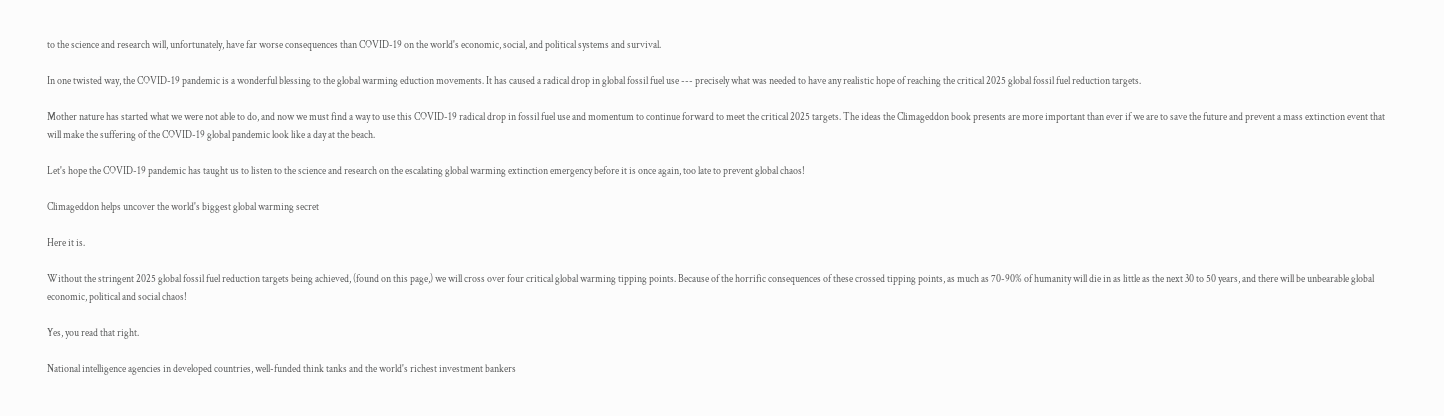to the science and research will, unfortunately, have far worse consequences than COVID-19 on the world's economic, social, and political systems and survival.

In one twisted way, the COVID-19 pandemic is a wonderful blessing to the global warming eduction movements. It has caused a radical drop in global fossil fuel use --- precisely what was needed to have any realistic hope of reaching the critical 2025 global fossil fuel reduction targets.

Mother nature has started what we were not able to do, and now we must find a way to use this COVID-19 radical drop in fossil fuel use and momentum to continue forward to meet the critical 2025 targets. The ideas the Climageddon book presents are more important than ever if we are to save the future and prevent a mass extinction event that will make the suffering of the COVID-19 global pandemic look like a day at the beach.

Let's hope the COVID-19 pandemic has taught us to listen to the science and research on the escalating global warming extinction emergency before it is once again, too late to prevent global chaos!

Climageddon helps uncover the world's biggest global warming secret

Here it is.

Without the stringent 2025 global fossil fuel reduction targets being achieved, (found on this page,) we will cross over four critical global warming tipping points. Because of the horrific consequences of these crossed tipping points, as much as 70-90% of humanity will die in as little as the next 30 to 50 years, and there will be unbearable global economic, political and social chaos!

Yes, you read that right.

National intelligence agencies in developed countries, well-funded think tanks and the world's richest investment bankers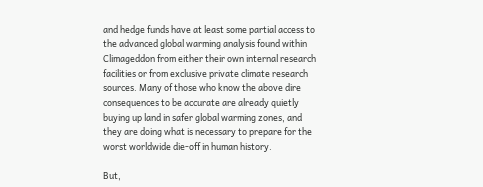and hedge funds have at least some partial access to the advanced global warming analysis found within Climageddon from either their own internal research facilities or from exclusive private climate research sources. Many of those who know the above dire consequences to be accurate are already quietly buying up land in safer global warming zones, and they are doing what is necessary to prepare for the worst worldwide die-off in human history.

But,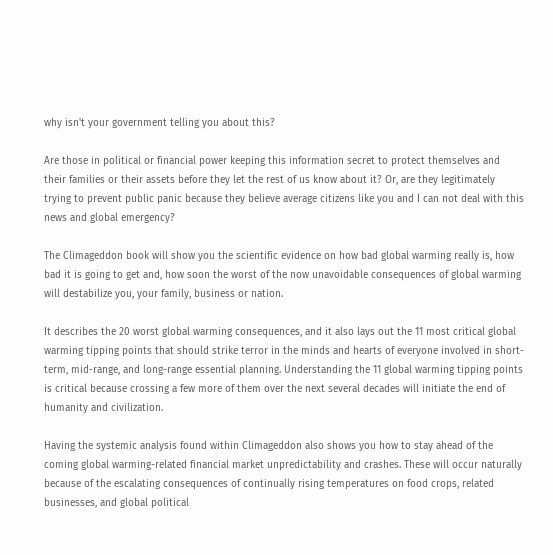why isn't your government telling you about this?

Are those in political or financial power keeping this information secret to protect themselves and their families or their assets before they let the rest of us know about it? Or, are they legitimately trying to prevent public panic because they believe average citizens like you and I can not deal with this news and global emergency?

The Climageddon book will show you the scientific evidence on how bad global warming really is, how bad it is going to get and, how soon the worst of the now unavoidable consequences of global warming will destabilize you, your family, business or nation.

It describes the 20 worst global warming consequences, and it also lays out the 11 most critical global warming tipping points that should strike terror in the minds and hearts of everyone involved in short-term, mid-range, and long-range essential planning. Understanding the 11 global warming tipping points is critical because crossing a few more of them over the next several decades will initiate the end of humanity and civilization.

Having the systemic analysis found within Climageddon also shows you how to stay ahead of the coming global warming-related financial market unpredictability and crashes. These will occur naturally because of the escalating consequences of continually rising temperatures on food crops, related businesses, and global political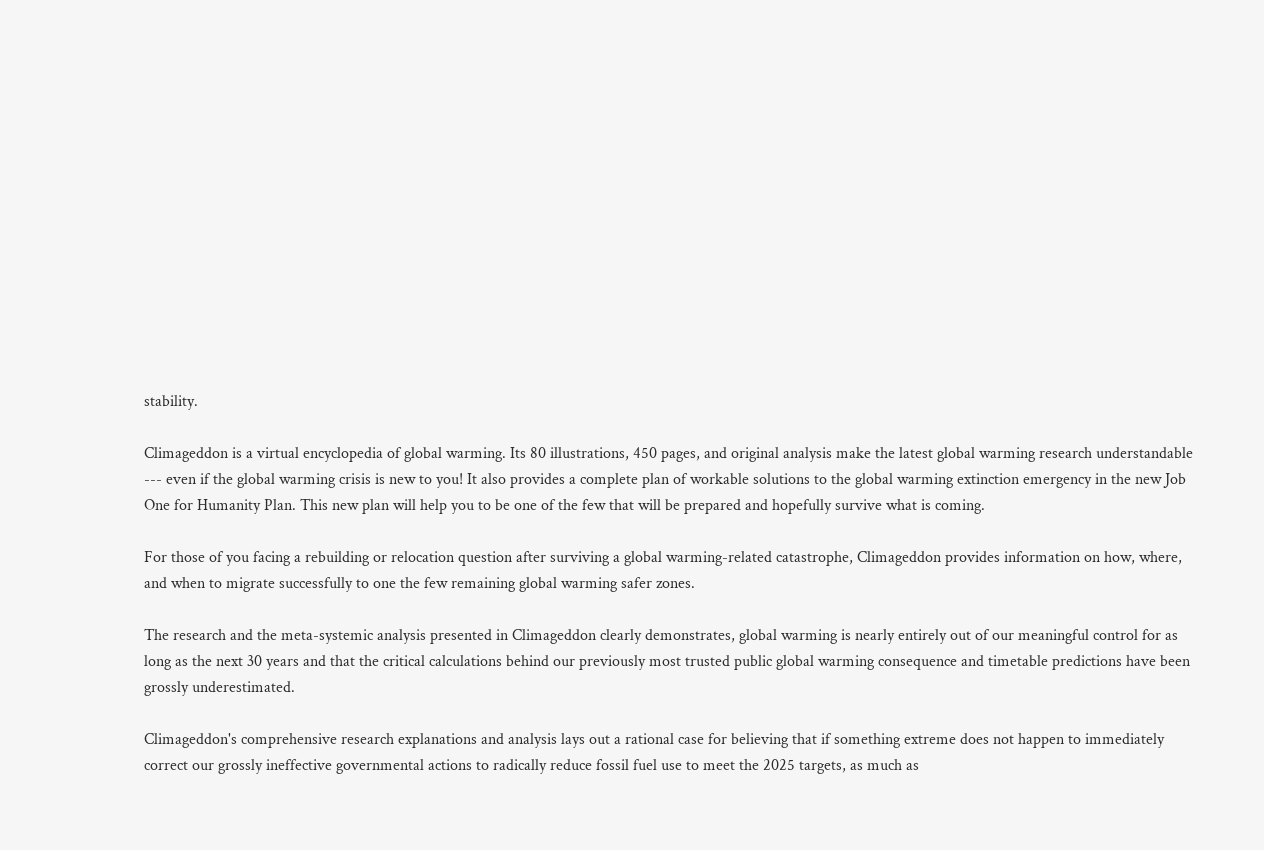stability.

Climageddon is a virtual encyclopedia of global warming. Its 80 illustrations, 450 pages, and original analysis make the latest global warming research understandable --- even if the global warming crisis is new to you! It also provides a complete plan of workable solutions to the global warming extinction emergency in the new Job One for Humanity Plan. This new plan will help you to be one of the few that will be prepared and hopefully survive what is coming.

For those of you facing a rebuilding or relocation question after surviving a global warming-related catastrophe, Climageddon provides information on how, where, and when to migrate successfully to one the few remaining global warming safer zones.

The research and the meta-systemic analysis presented in Climageddon clearly demonstrates, global warming is nearly entirely out of our meaningful control for as long as the next 30 years and that the critical calculations behind our previously most trusted public global warming consequence and timetable predictions have been grossly underestimated.

Climageddon's comprehensive research explanations and analysis lays out a rational case for believing that if something extreme does not happen to immediately correct our grossly ineffective governmental actions to radically reduce fossil fuel use to meet the 2025 targets, as much as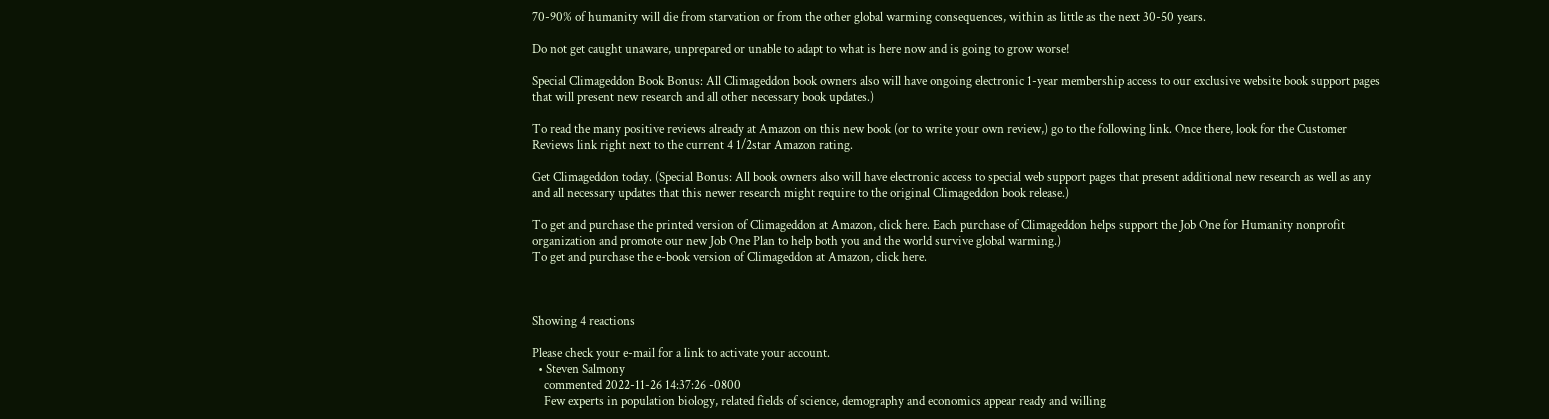70-90% of humanity will die from starvation or from the other global warming consequences, within as little as the next 30-50 years.

Do not get caught unaware, unprepared or unable to adapt to what is here now and is going to grow worse!

Special Climageddon Book Bonus: All Climageddon book owners also will have ongoing electronic 1-year membership access to our exclusive website book support pages that will present new research and all other necessary book updates.)

To read the many positive reviews already at Amazon on this new book (or to write your own review,) go to the following link. Once there, look for the Customer Reviews link right next to the current 4 1/2star Amazon rating.

Get Climageddon today. (Special Bonus: All book owners also will have electronic access to special web support pages that present additional new research as well as any and all necessary updates that this newer research might require to the original Climageddon book release.)

To get and purchase the printed version of Climageddon at Amazon, click here. Each purchase of Climageddon helps support the Job One for Humanity nonprofit organization and promote our new Job One Plan to help both you and the world survive global warming.)
To get and purchase the e-book version of Climageddon at Amazon, click here.



Showing 4 reactions

Please check your e-mail for a link to activate your account.
  • Steven Salmony
    commented 2022-11-26 14:37:26 -0800
    Few experts in population biology, related fields of science, demography and economics appear ready and willing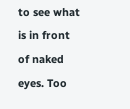to see what is in front of naked eyes. Too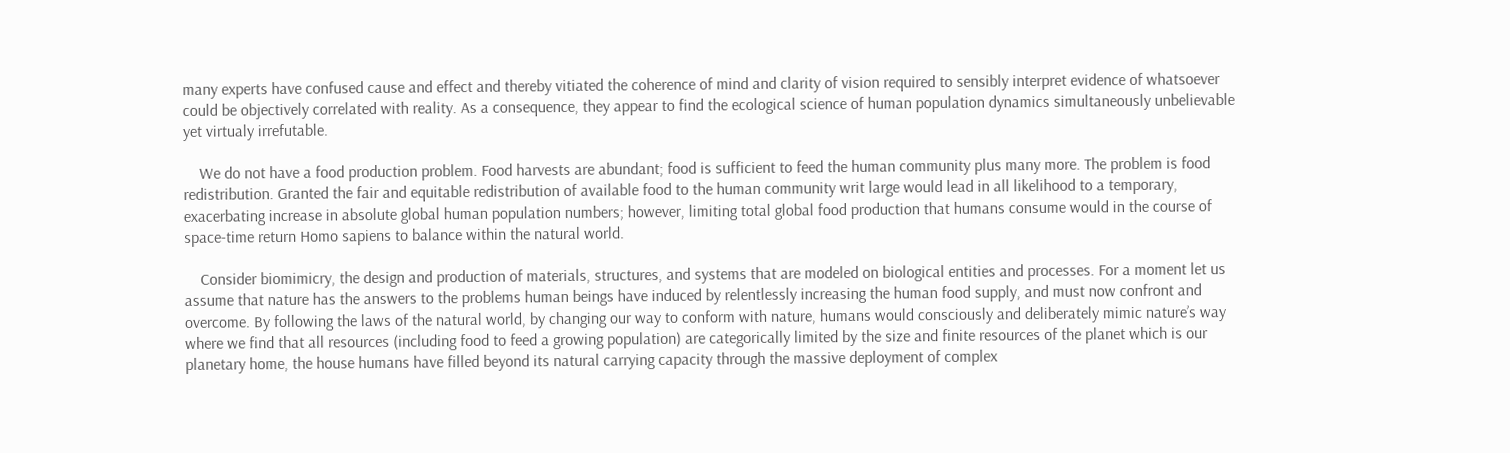many experts have confused cause and effect and thereby vitiated the coherence of mind and clarity of vision required to sensibly interpret evidence of whatsoever could be objectively correlated with reality. As a consequence, they appear to find the ecological science of human population dynamics simultaneously unbelievable yet virtualy irrefutable.

    We do not have a food production problem. Food harvests are abundant; food is sufficient to feed the human community plus many more. The problem is food redistribution. Granted the fair and equitable redistribution of available food to the human community writ large would lead in all likelihood to a temporary, exacerbating increase in absolute global human population numbers; however, limiting total global food production that humans consume would in the course of space-time return Homo sapiens to balance within the natural world.

    Consider biomimicry, the design and production of materials, structures, and systems that are modeled on biological entities and processes. For a moment let us assume that nature has the answers to the problems human beings have induced by relentlessly increasing the human food supply, and must now confront and overcome. By following the laws of the natural world, by changing our way to conform with nature, humans would consciously and deliberately mimic nature’s way where we find that all resources (including food to feed a growing population) are categorically limited by the size and finite resources of the planet which is our planetary home, the house humans have filled beyond its natural carrying capacity through the massive deployment of complex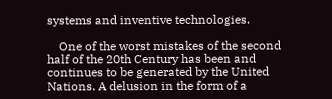systems and inventive technologies.

    One of the worst mistakes of the second half of the 20th Century has been and continues to be generated by the United Nations. A delusion in the form of a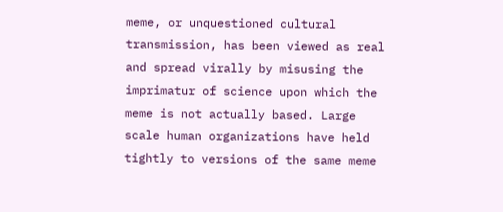meme, or unquestioned cultural transmission, has been viewed as real and spread virally by misusing the imprimatur of science upon which the meme is not actually based. Large scale human organizations have held tightly to versions of the same meme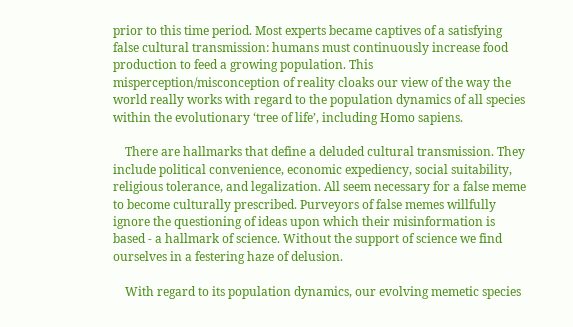prior to this time period. Most experts became captives of a satisfying false cultural transmission: humans must continuously increase food production to feed a growing population. This misperception/misconception of reality cloaks our view of the way the world really works with regard to the population dynamics of all species within the evolutionary ‘tree of life’, including Homo sapiens.

    There are hallmarks that define a deluded cultural transmission. They include political convenience, economic expediency, social suitability, religious tolerance, and legalization. All seem necessary for a false meme to become culturally prescribed. Purveyors of false memes willfully ignore the questioning of ideas upon which their misinformation is based - a hallmark of science. Without the support of science we find ourselves in a festering haze of delusion.

    With regard to its population dynamics, our evolving memetic species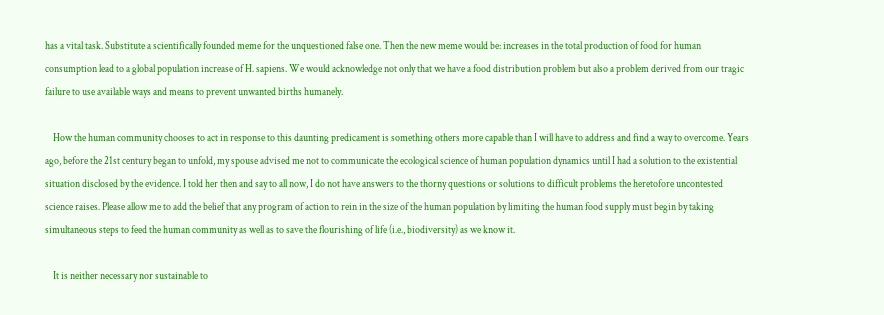has a vital task. Substitute a scientifically founded meme for the unquestioned false one. Then the new meme would be: increases in the total production of food for human consumption lead to a global population increase of H. sapiens. We would acknowledge not only that we have a food distribution problem but also a problem derived from our tragic failure to use available ways and means to prevent unwanted births humanely.

    How the human community chooses to act in response to this daunting predicament is something others more capable than I will have to address and find a way to overcome. Years ago, before the 21st century began to unfold, my spouse advised me not to communicate the ecological science of human population dynamics until I had a solution to the existential situation disclosed by the evidence. I told her then and say to all now, I do not have answers to the thorny questions or solutions to difficult problems the heretofore uncontested science raises. Please allow me to add the belief that any program of action to rein in the size of the human population by limiting the human food supply must begin by taking simultaneous steps to feed the human community as well as to save the flourishing of life (i.e., biodiversity) as we know it.

    It is neither necessary nor sustainable to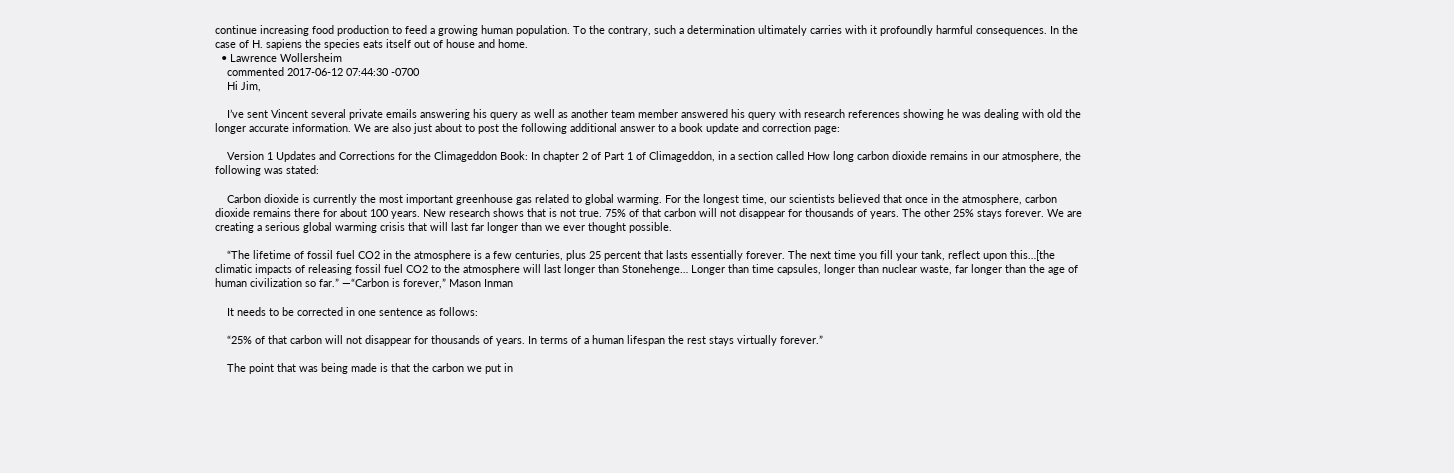continue increasing food production to feed a growing human population. To the contrary, such a determination ultimately carries with it profoundly harmful consequences. In the case of H. sapiens the species eats itself out of house and home.
  • Lawrence Wollersheim
    commented 2017-06-12 07:44:30 -0700
    Hi Jim,

    I’ve sent Vincent several private emails answering his query as well as another team member answered his query with research references showing he was dealing with old the longer accurate information. We are also just about to post the following additional answer to a book update and correction page:

    Version 1 Updates and Corrections for the Climageddon Book: In chapter 2 of Part 1 of Climageddon, in a section called How long carbon dioxide remains in our atmosphere, the following was stated:

    Carbon dioxide is currently the most important greenhouse gas related to global warming. For the longest time, our scientists believed that once in the atmosphere, carbon dioxide remains there for about 100 years. New research shows that is not true. 75% of that carbon will not disappear for thousands of years. The other 25% stays forever. We are creating a serious global warming crisis that will last far longer than we ever thought possible.

    “The lifetime of fossil fuel CO2 in the atmosphere is a few centuries, plus 25 percent that lasts essentially forever. The next time you fill your tank, reflect upon this…[the climatic impacts of releasing fossil fuel CO2 to the atmosphere will last longer than Stonehenge… Longer than time capsules, longer than nuclear waste, far longer than the age of human civilization so far.” —“Carbon is forever,” Mason Inman

    It needs to be corrected in one sentence as follows:

    “25% of that carbon will not disappear for thousands of years. In terms of a human lifespan the rest stays virtually forever.”

    The point that was being made is that the carbon we put in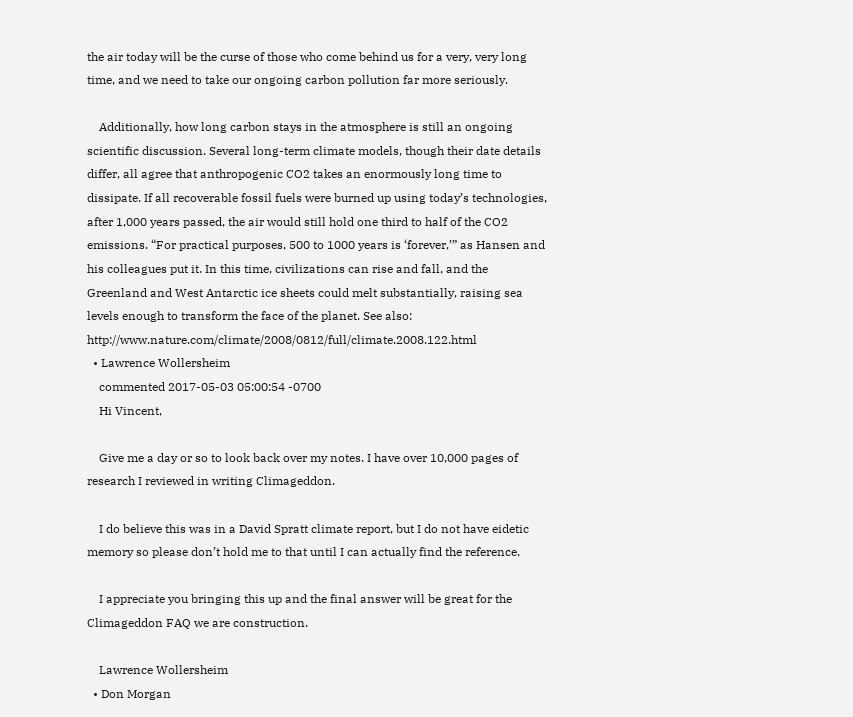the air today will be the curse of those who come behind us for a very, very long time, and we need to take our ongoing carbon pollution far more seriously.

    Additionally, how long carbon stays in the atmosphere is still an ongoing scientific discussion. Several long-term climate models, though their date details differ, all agree that anthropogenic CO2 takes an enormously long time to dissipate. If all recoverable fossil fuels were burned up using today’s technologies, after 1,000 years passed, the air would still hold one third to half of the CO2 emissions. “For practical purposes, 500 to 1000 years is ‘forever,’” as Hansen and his colleagues put it. In this time, civilizations can rise and fall, and the Greenland and West Antarctic ice sheets could melt substantially, raising sea levels enough to transform the face of the planet. See also: http://www.nature.com/climate/2008/0812/full/climate.2008.122.html
  • Lawrence Wollersheim
    commented 2017-05-03 05:00:54 -0700
    Hi Vincent,

    Give me a day or so to look back over my notes. I have over 10,000 pages of research I reviewed in writing Climageddon.

    I do believe this was in a David Spratt climate report, but I do not have eidetic memory so please don’t hold me to that until I can actually find the reference.

    I appreciate you bringing this up and the final answer will be great for the Climageddon FAQ we are construction.

    Lawrence Wollersheim
  • Don Morgan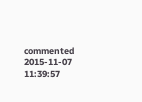commented 2015-11-07 11:39:57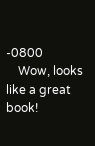-0800
    Wow, looks like a great book!